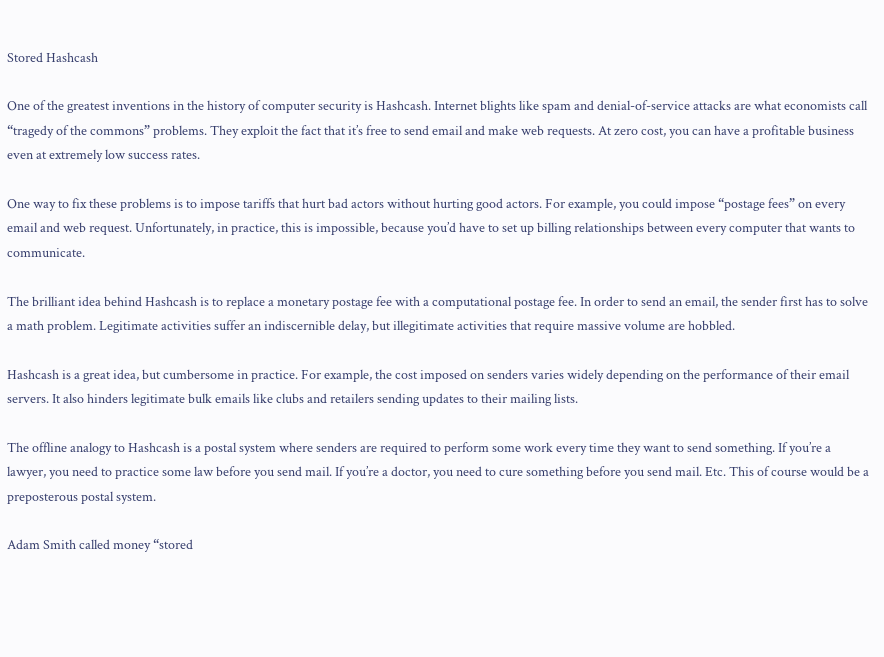Stored Hashcash

One of the greatest inventions in the history of computer security is Hashcash. Internet blights like spam and denial-of-service attacks are what economists call “tragedy of the commons” problems. They exploit the fact that it’s free to send email and make web requests. At zero cost, you can have a profitable business even at extremely low success rates.

One way to fix these problems is to impose tariffs that hurt bad actors without hurting good actors. For example, you could impose “postage fees” on every email and web request. Unfortunately, in practice, this is impossible, because you’d have to set up billing relationships between every computer that wants to communicate.

The brilliant idea behind Hashcash is to replace a monetary postage fee with a computational postage fee. In order to send an email, the sender first has to solve a math problem. Legitimate activities suffer an indiscernible delay, but illegitimate activities that require massive volume are hobbled.

Hashcash is a great idea, but cumbersome in practice. For example, the cost imposed on senders varies widely depending on the performance of their email servers. It also hinders legitimate bulk emails like clubs and retailers sending updates to their mailing lists.

The offline analogy to Hashcash is a postal system where senders are required to perform some work every time they want to send something. If you’re a lawyer, you need to practice some law before you send mail. If you’re a doctor, you need to cure something before you send mail. Etc. This of course would be a preposterous postal system.

Adam Smith called money “stored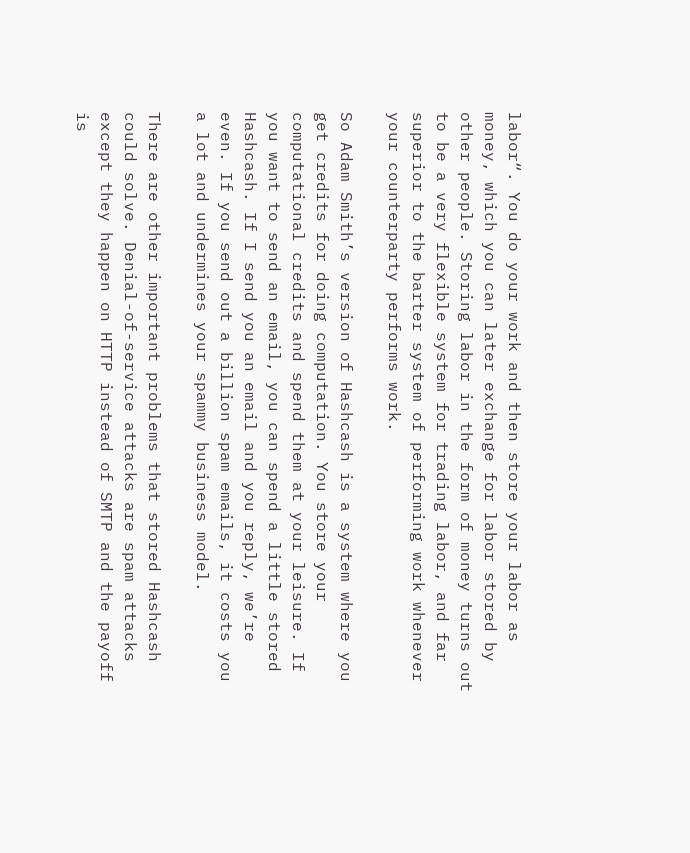labor“. You do your work and then store your labor as money, which you can later exchange for labor stored by other people. Storing labor in the form of money turns out to be a very flexible system for trading labor, and far superior to the barter system of performing work whenever your counterparty performs work.

So Adam Smith’s version of Hashcash is a system where you get credits for doing computation. You store your computational credits and spend them at your leisure. If you want to send an email, you can spend a little stored Hashcash. If I send you an email and you reply, we’re even. If you send out a billion spam emails, it costs you a lot and undermines your spammy business model.

There are other important problems that stored Hashcash could solve. Denial-of-service attacks are spam attacks except they happen on HTTP instead of SMTP and the payoff is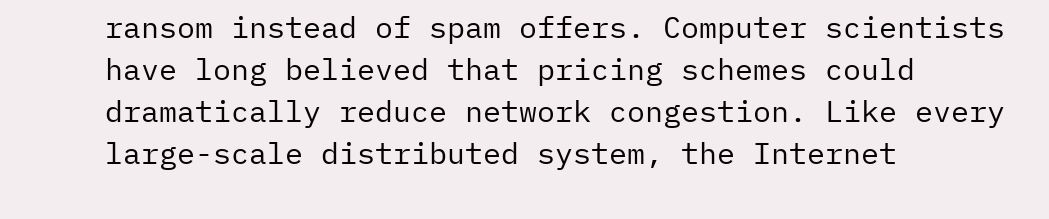ransom instead of spam offers. Computer scientists have long believed that pricing schemes could dramatically reduce network congestion. Like every large-scale distributed system, the Internet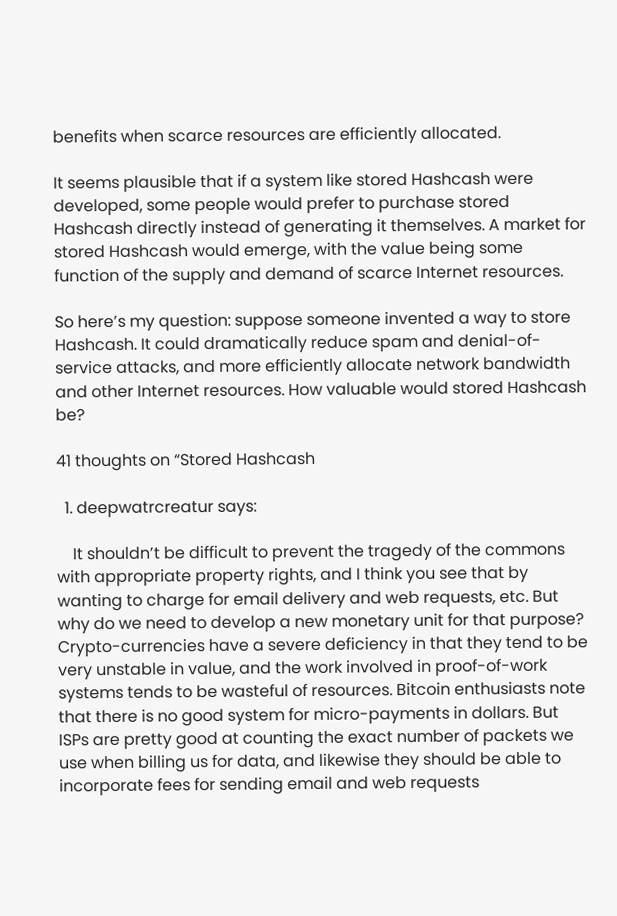benefits when scarce resources are efficiently allocated.

It seems plausible that if a system like stored Hashcash were developed, some people would prefer to purchase stored Hashcash directly instead of generating it themselves. A market for stored Hashcash would emerge, with the value being some function of the supply and demand of scarce Internet resources.

So here’s my question: suppose someone invented a way to store Hashcash. It could dramatically reduce spam and denial-of-service attacks, and more efficiently allocate network bandwidth and other Internet resources. How valuable would stored Hashcash be?

41 thoughts on “Stored Hashcash

  1. deepwatrcreatur says:

    It shouldn’t be difficult to prevent the tragedy of the commons with appropriate property rights, and I think you see that by wanting to charge for email delivery and web requests, etc. But why do we need to develop a new monetary unit for that purpose? Crypto-currencies have a severe deficiency in that they tend to be very unstable in value, and the work involved in proof-of-work systems tends to be wasteful of resources. Bitcoin enthusiasts note that there is no good system for micro-payments in dollars. But ISPs are pretty good at counting the exact number of packets we use when billing us for data, and likewise they should be able to incorporate fees for sending email and web requests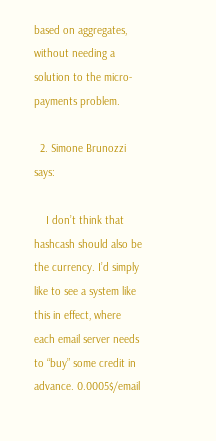based on aggregates, without needing a solution to the micro-payments problem.

  2. Simone Brunozzi says:

    I don’t think that hashcash should also be the currency. I’d simply like to see a system like this in effect, where each email server needs to “buy” some credit in advance. 0.0005$/email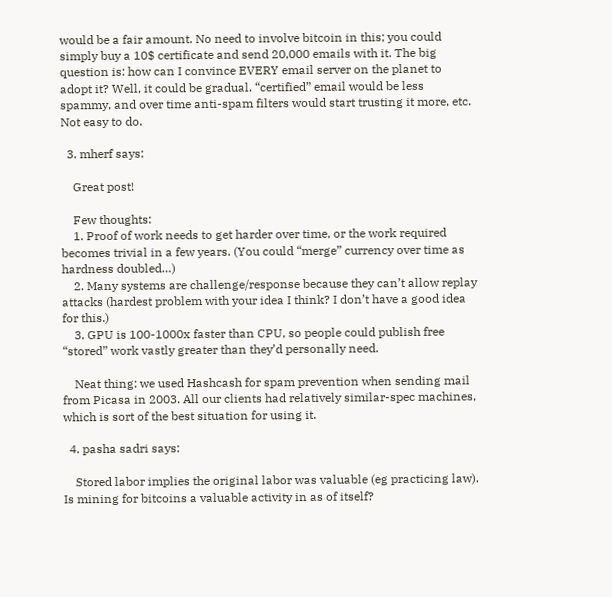would be a fair amount. No need to involve bitcoin in this; you could simply buy a 10$ certificate and send 20,000 emails with it. The big question is: how can I convince EVERY email server on the planet to adopt it? Well, it could be gradual. “certified” email would be less spammy, and over time anti-spam filters would start trusting it more, etc. Not easy to do.

  3. mherf says:

    Great post!

    Few thoughts:
    1. Proof of work needs to get harder over time, or the work required becomes trivial in a few years. (You could “merge” currency over time as hardness doubled…)
    2. Many systems are challenge/response because they can’t allow replay attacks (hardest problem with your idea I think? I don’t have a good idea for this.)
    3. GPU is 100-1000x faster than CPU, so people could publish free “stored” work vastly greater than they’d personally need.

    Neat thing: we used Hashcash for spam prevention when sending mail from Picasa in 2003. All our clients had relatively similar-spec machines, which is sort of the best situation for using it.

  4. pasha sadri says:

    Stored labor implies the original labor was valuable (eg practicing law). Is mining for bitcoins a valuable activity in as of itself?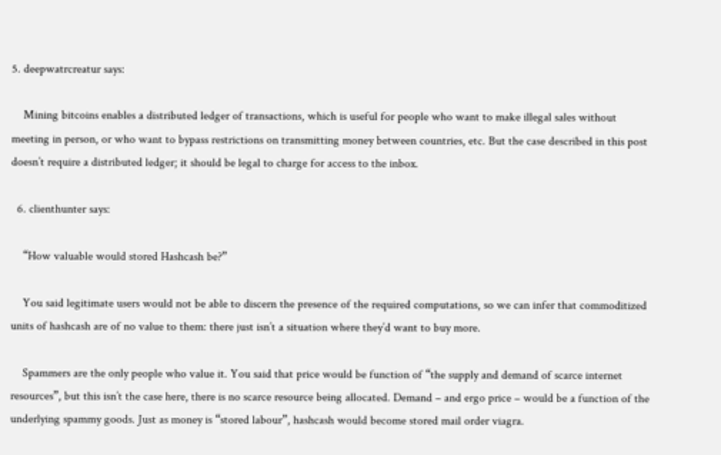5. deepwatrcreatur says:

    Mining bitcoins enables a distributed ledger of transactions, which is useful for people who want to make illegal sales without meeting in person, or who want to bypass restrictions on transmitting money between countries, etc. But the case described in this post doesn’t require a distributed ledger; it should be legal to charge for access to the inbox.

  6. clienthunter says:

    “How valuable would stored Hashcash be?”

    You said legitimate users would not be able to discern the presence of the required computations, so we can infer that commoditized units of hashcash are of no value to them: there just isn’t a situation where they’d want to buy more.

    Spammers are the only people who value it. You said that price would be function of “the supply and demand of scarce internet resources”, but this isn’t the case here, there is no scarce resource being allocated. Demand – and ergo price – would be a function of the underlying spammy goods. Just as money is “stored labour”, hashcash would become stored mail order viagra.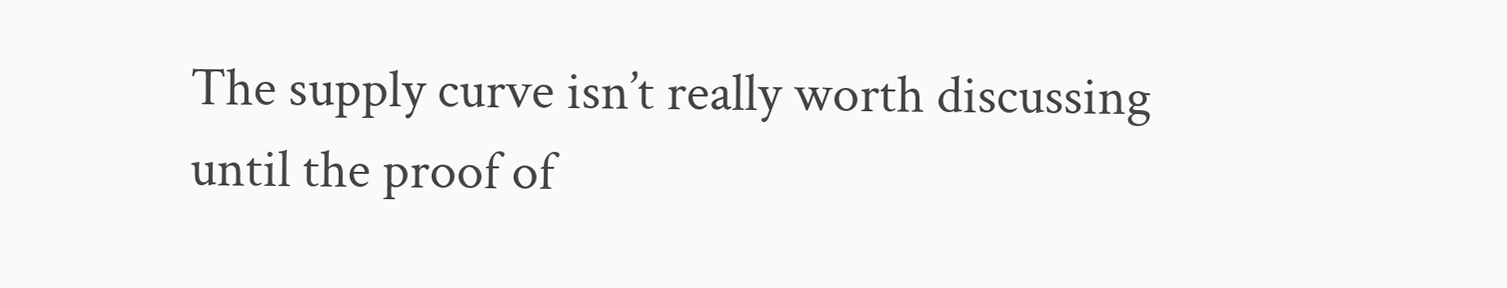The supply curve isn’t really worth discussing until the proof of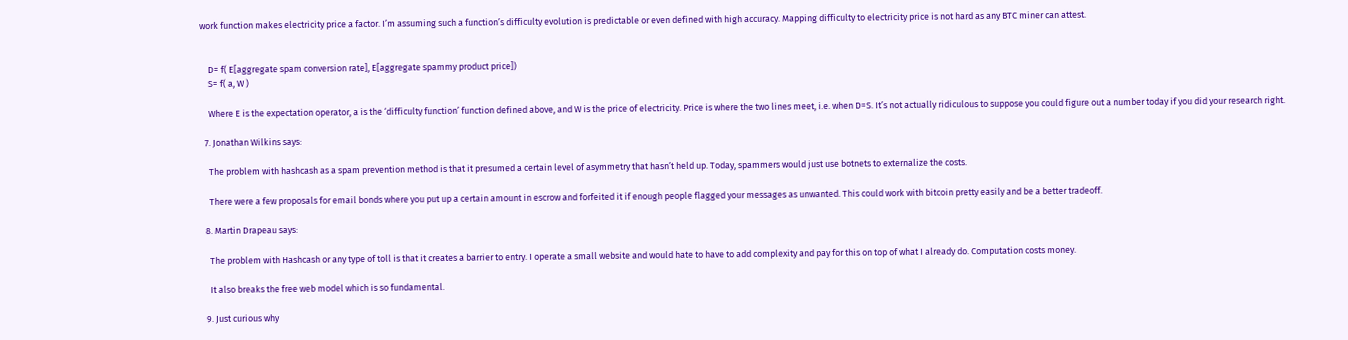work function makes electricity price a factor. I’m assuming such a function’s difficulty evolution is predictable or even defined with high accuracy. Mapping difficulty to electricity price is not hard as any BTC miner can attest.


    D= f( E[aggregate spam conversion rate], E[aggregate spammy product price])
    S= f( a, W )

    Where E is the expectation operator, a is the ‘difficulty function’ function defined above, and W is the price of electricity. Price is where the two lines meet, i.e. when D=S. It’s not actually ridiculous to suppose you could figure out a number today if you did your research right.

  7. Jonathan Wilkins says:

    The problem with hashcash as a spam prevention method is that it presumed a certain level of asymmetry that hasn’t held up. Today, spammers would just use botnets to externalize the costs.

    There were a few proposals for email bonds where you put up a certain amount in escrow and forfeited it if enough people flagged your messages as unwanted. This could work with bitcoin pretty easily and be a better tradeoff.

  8. Martin Drapeau says:

    The problem with Hashcash or any type of toll is that it creates a barrier to entry. I operate a small website and would hate to have to add complexity and pay for this on top of what I already do. Computation costs money.

    It also breaks the free web model which is so fundamental.

  9. Just curious why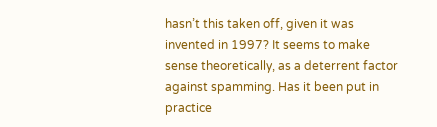hasn’t this taken off, given it was invented in 1997? It seems to make sense theoretically, as a deterrent factor against spamming. Has it been put in practice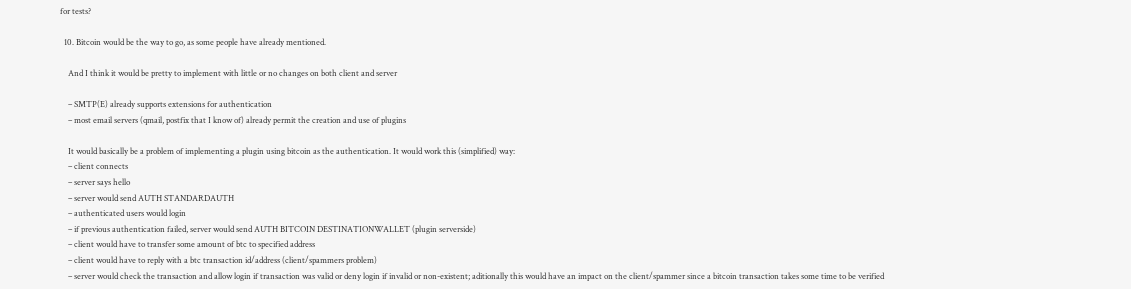for tests?

  10. Bitcoin would be the way to go, as some people have already mentioned.

    And I think it would be pretty to implement with little or no changes on both client and server

    – SMTP(E) already supports extensions for authentication
    – most email servers (qmail, postfix that I know of) already permit the creation and use of plugins

    It would basically be a problem of implementing a plugin using bitcoin as the authentication. It would work this (simplified) way:
    – client connects
    – server says hello
    – server would send AUTH STANDARDAUTH
    – authenticated users would login
    – if previous authentication failed, server would send AUTH BITCOIN DESTINATIONWALLET (plugin serverside)
    – client would have to transfer some amount of btc to specified address
    – client would have to reply with a btc transaction id/address (client/spammers problem)
    – server would check the transaction and allow login if transaction was valid or deny login if invalid or non-existent; aditionally this would have an impact on the client/spammer since a bitcoin transaction takes some time to be verified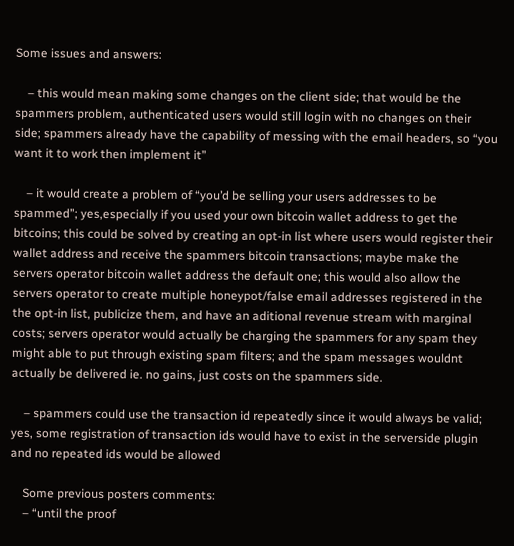Some issues and answers:

    – this would mean making some changes on the client side; that would be the spammers problem, authenticated users would still login with no changes on their side; spammers already have the capability of messing with the email headers, so “you want it to work then implement it”

    – it would create a problem of “you’d be selling your users addresses to be spammed”; yes,especially if you used your own bitcoin wallet address to get the bitcoins; this could be solved by creating an opt-in list where users would register their wallet address and receive the spammers bitcoin transactions; maybe make the servers operator bitcoin wallet address the default one; this would also allow the servers operator to create multiple honeypot/false email addresses registered in the the opt-in list, publicize them, and have an aditional revenue stream with marginal costs; servers operator would actually be charging the spammers for any spam they might able to put through existing spam filters; and the spam messages wouldnt actually be delivered ie. no gains, just costs on the spammers side.

    – spammers could use the transaction id repeatedly since it would always be valid; yes, some registration of transaction ids would have to exist in the serverside plugin and no repeated ids would be allowed

    Some previous posters comments:
    – “until the proof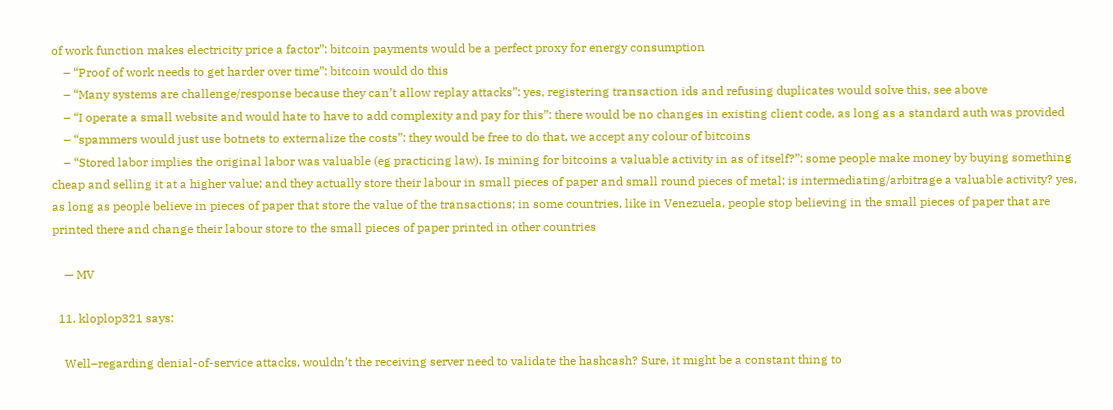of work function makes electricity price a factor”: bitcoin payments would be a perfect proxy for energy consumption
    – “Proof of work needs to get harder over time”: bitcoin would do this
    – “Many systems are challenge/response because they can’t allow replay attacks”: yes, registering transaction ids and refusing duplicates would solve this, see above
    – “I operate a small website and would hate to have to add complexity and pay for this”: there would be no changes in existing client code, as long as a standard auth was provided
    – “spammers would just use botnets to externalize the costs”: they would be free to do that, we accept any colour of bitcoins
    – “Stored labor implies the original labor was valuable (eg practicing law). Is mining for bitcoins a valuable activity in as of itself?”: some people make money by buying something cheap and selling it at a higher value; and they actually store their labour in small pieces of paper and small round pieces of metal; is intermediating/arbitrage a valuable activity? yes, as long as people believe in pieces of paper that store the value of the transactions; in some countries, like in Venezuela, people stop believing in the small pieces of paper that are printed there and change their labour store to the small pieces of paper printed in other countries

    — MV

  11. kloplop321 says:

    Well–regarding denial-of-service attacks, wouldn’t the receiving server need to validate the hashcash? Sure, it might be a constant thing to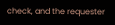check, and the requester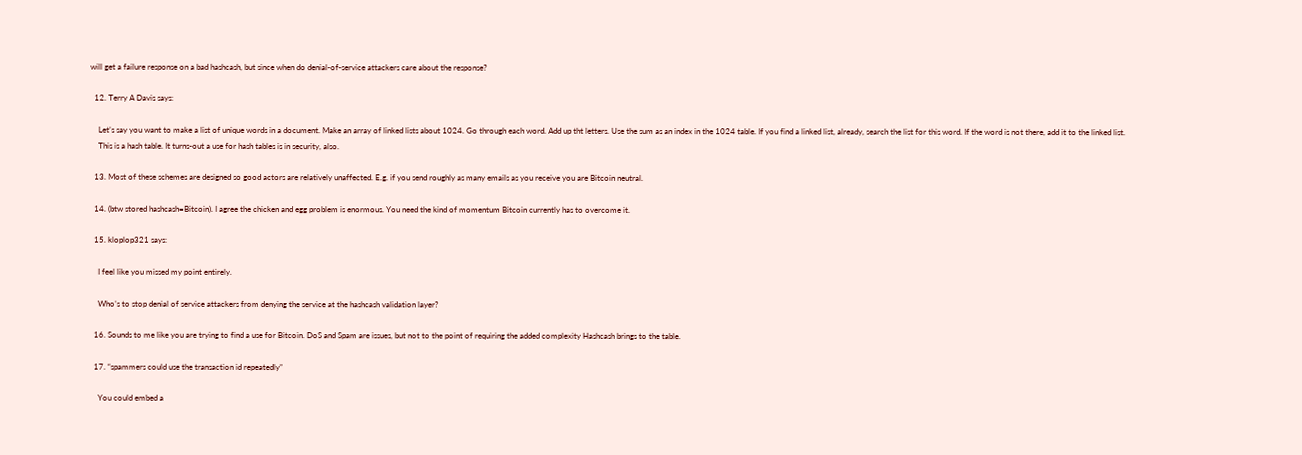will get a failure response on a bad hashcash, but since when do denial-of-service attackers care about the response?

  12. Terry A Davis says:

    Let’s say you want to make a list of unique words in a document. Make an array of linked lists about 1024. Go through each word. Add up tht letters. Use the sum as an index in the 1024 table. If you find a linked list, already, search the list for this word. If the word is not there, add it to the linked list.
    This is a hash table. It turns-out a use for hash tables is in security, also.

  13. Most of these schemes are designed so good actors are relatively unaffected. E.g. if you send roughly as many emails as you receive you are Bitcoin neutral.

  14. (btw stored hashcash=Bitcoin). I agree the chicken and egg problem is enormous. You need the kind of momentum Bitcoin currently has to overcome it.

  15. kloplop321 says:

    I feel like you missed my point entirely.

    Who’s to stop denial of service attackers from denying the service at the hashcash validation layer?

  16. Sounds to me like you are trying to find a use for Bitcoin. DoS and Spam are issues, but not to the point of requiring the added complexity Hashcash brings to the table.

  17. “spammers could use the transaction id repeatedly”

    You could embed a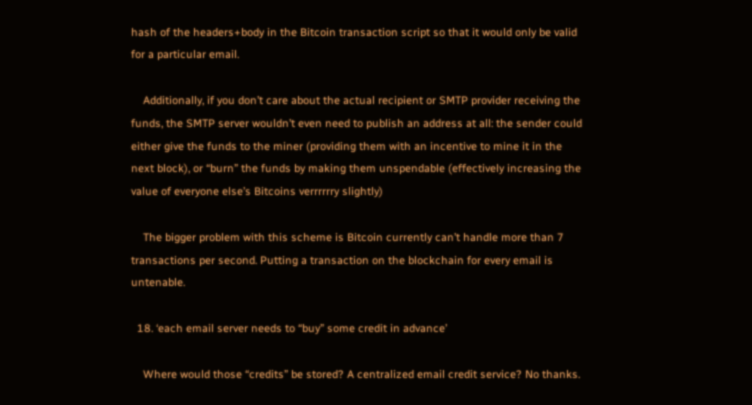hash of the headers+body in the Bitcoin transaction script so that it would only be valid for a particular email.

    Additionally, if you don’t care about the actual recipient or SMTP provider receiving the funds, the SMTP server wouldn’t even need to publish an address at all: the sender could either give the funds to the miner (providing them with an incentive to mine it in the next block), or “burn” the funds by making them unspendable (effectively increasing the value of everyone else’s Bitcoins verrrrrry slightly)

    The bigger problem with this scheme is Bitcoin currently can’t handle more than 7 transactions per second. Putting a transaction on the blockchain for every email is untenable.

  18. ‘each email server needs to “buy” some credit in advance’

    Where would those “credits” be stored? A centralized email credit service? No thanks.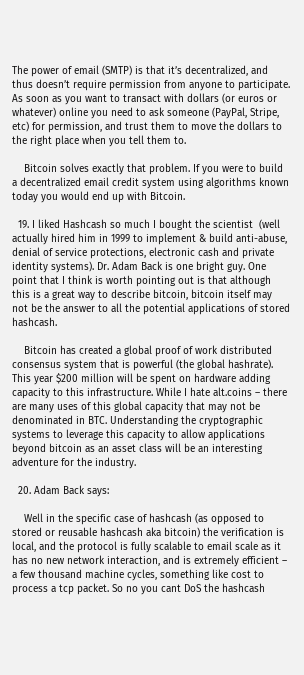The power of email (SMTP) is that it’s decentralized, and thus doesn’t require permission from anyone to participate. As soon as you want to transact with dollars (or euros or whatever) online you need to ask someone (PayPal, Stripe, etc) for permission, and trust them to move the dollars to the right place when you tell them to.

    Bitcoin solves exactly that problem. If you were to build a decentralized email credit system using algorithms known today you would end up with Bitcoin.

  19. I liked Hashcash so much I bought the scientist  (well actually hired him in 1999 to implement & build anti-abuse, denial of service protections, electronic cash and private identity systems). Dr. Adam Back is one bright guy. One point that I think is worth pointing out is that although this is a great way to describe bitcoin, bitcoin itself may not be the answer to all the potential applications of stored hashcash.

    Bitcoin has created a global proof of work distributed consensus system that is powerful (the global hashrate). This year $200 million will be spent on hardware adding capacity to this infrastructure. While I hate alt.coins – there are many uses of this global capacity that may not be denominated in BTC. Understanding the cryptographic systems to leverage this capacity to allow applications beyond bitcoin as an asset class will be an interesting adventure for the industry.

  20. Adam Back says:

    Well in the specific case of hashcash (as opposed to stored or reusable hashcash aka bitcoin) the verification is local, and the protocol is fully scalable to email scale as it has no new network interaction, and is extremely efficient – a few thousand machine cycles, something like cost to process a tcp packet. So no you cant DoS the hashcash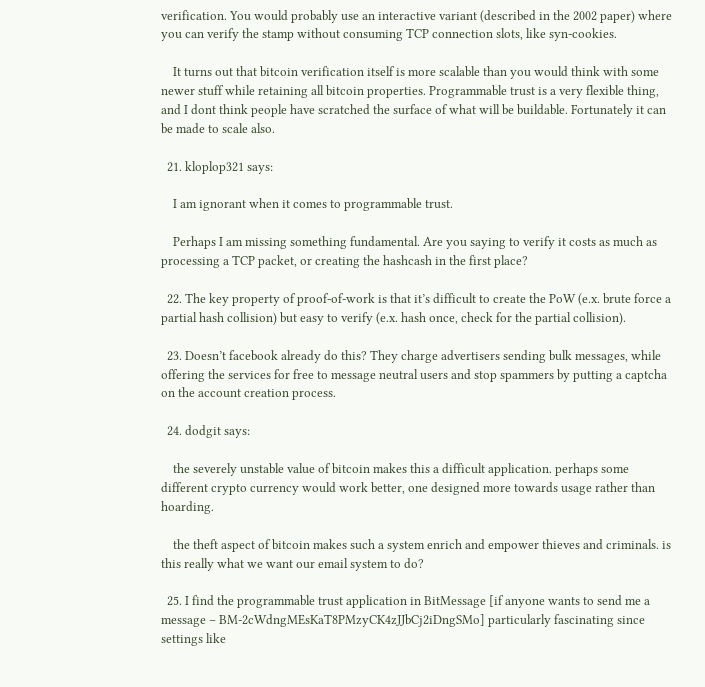verification. You would probably use an interactive variant (described in the 2002 paper) where you can verify the stamp without consuming TCP connection slots, like syn-cookies.

    It turns out that bitcoin verification itself is more scalable than you would think with some newer stuff while retaining all bitcoin properties. Programmable trust is a very flexible thing, and I dont think people have scratched the surface of what will be buildable. Fortunately it can be made to scale also.

  21. kloplop321 says:

    I am ignorant when it comes to programmable trust.

    Perhaps I am missing something fundamental. Are you saying to verify it costs as much as processing a TCP packet, or creating the hashcash in the first place?

  22. The key property of proof-of-work is that it’s difficult to create the PoW (e.x. brute force a partial hash collision) but easy to verify (e.x. hash once, check for the partial collision).

  23. Doesn’t facebook already do this? They charge advertisers sending bulk messages, while offering the services for free to message neutral users and stop spammers by putting a captcha on the account creation process.

  24. dodgit says:

    the severely unstable value of bitcoin makes this a difficult application. perhaps some different crypto currency would work better, one designed more towards usage rather than hoarding.

    the theft aspect of bitcoin makes such a system enrich and empower thieves and criminals. is this really what we want our email system to do?

  25. I find the programmable trust application in BitMessage [if anyone wants to send me a message – BM-2cWdngMEsKaT8PMzyCK4zJJbCj2iDngSMo] particularly fascinating since settings like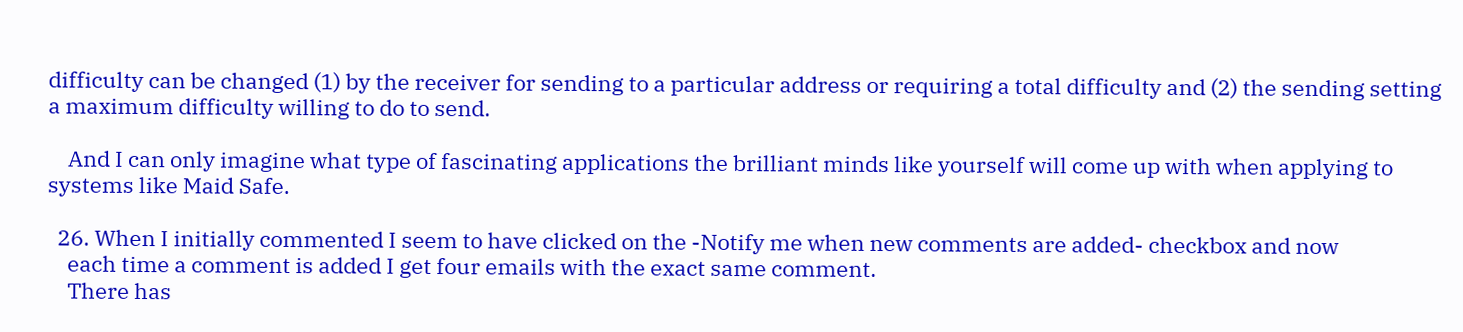difficulty can be changed (1) by the receiver for sending to a particular address or requiring a total difficulty and (2) the sending setting a maximum difficulty willing to do to send.

    And I can only imagine what type of fascinating applications the brilliant minds like yourself will come up with when applying to systems like Maid Safe.

  26. When I initially commented I seem to have clicked on the -Notify me when new comments are added- checkbox and now
    each time a comment is added I get four emails with the exact same comment.
    There has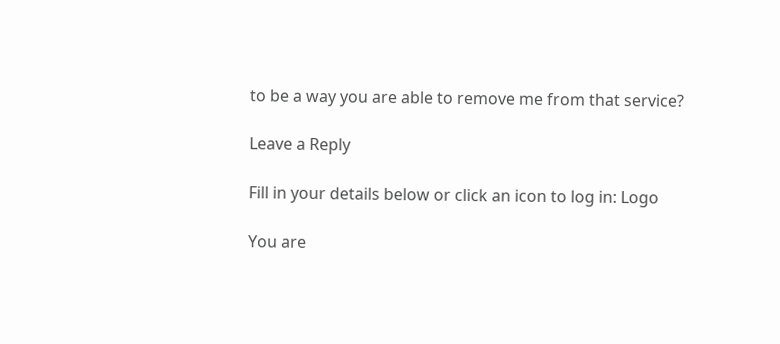to be a way you are able to remove me from that service?

Leave a Reply

Fill in your details below or click an icon to log in: Logo

You are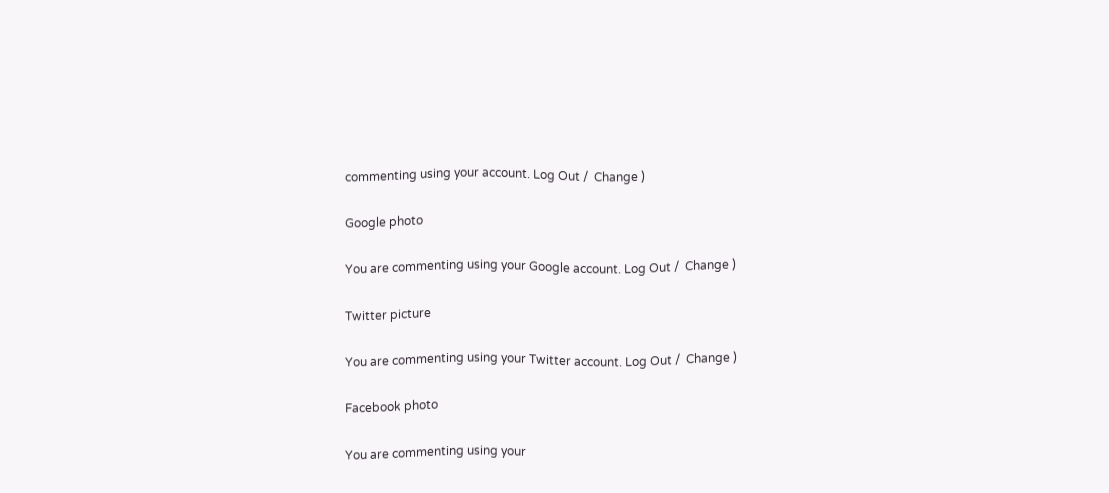commenting using your account. Log Out /  Change )

Google photo

You are commenting using your Google account. Log Out /  Change )

Twitter picture

You are commenting using your Twitter account. Log Out /  Change )

Facebook photo

You are commenting using your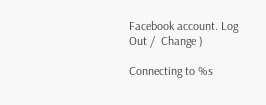Facebook account. Log Out /  Change )

Connecting to %s